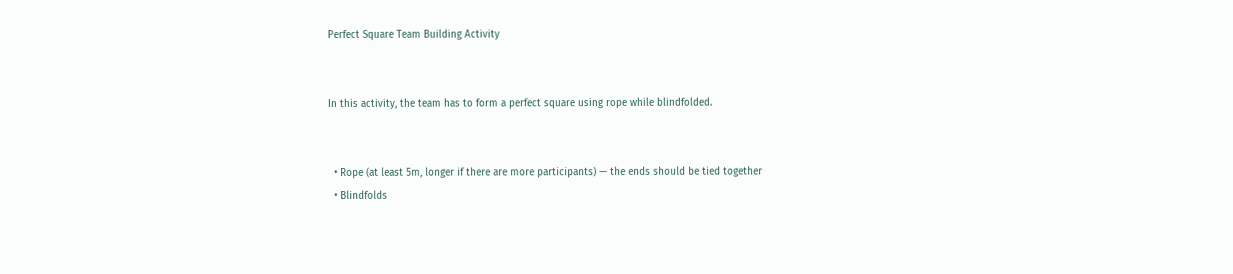Perfect Square Team Building Activity


In this activity, the team has to form a perfect square using rope while blindfolded.


  • Rope (at least 5m, longer if there are more participants) — the ends should be tied together
  • Blindfolds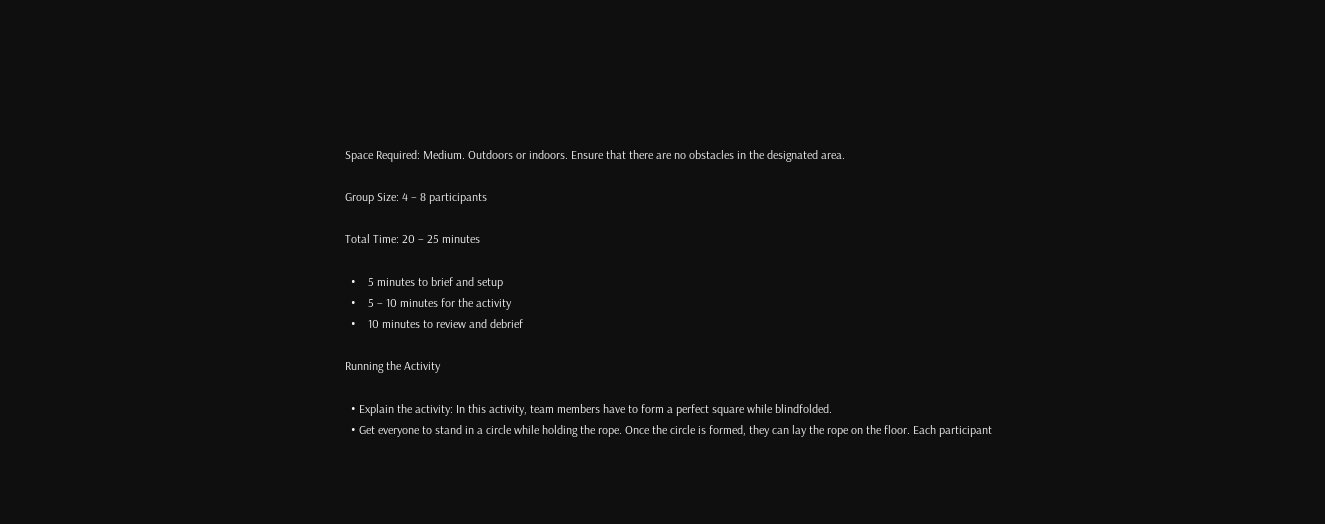Space Required: Medium. Outdoors or indoors. Ensure that there are no obstacles in the designated area.

Group Size: 4 – 8 participants

Total Time: 20 – 25 minutes

  •    5 minutes to brief and setup
  •    5 – 10 minutes for the activity
  •    10 minutes to review and debrief

Running the Activity

  • Explain the activity: In this activity, team members have to form a perfect square while blindfolded.
  • Get everyone to stand in a circle while holding the rope. Once the circle is formed, they can lay the rope on the floor. Each participant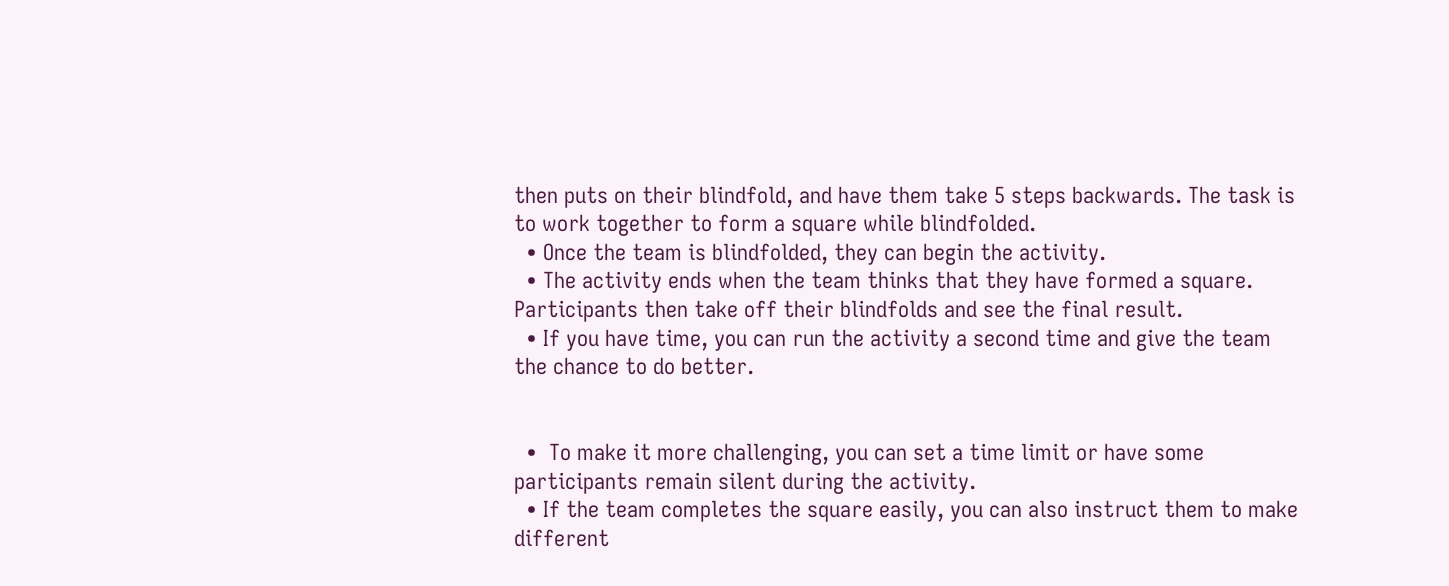then puts on their blindfold, and have them take 5 steps backwards. The task is to work together to form a square while blindfolded.
  • Once the team is blindfolded, they can begin the activity.
  • The activity ends when the team thinks that they have formed a square. Participants then take off their blindfolds and see the final result.
  • If you have time, you can run the activity a second time and give the team the chance to do better.


  •  To make it more challenging, you can set a time limit or have some participants remain silent during the activity.
  • If the team completes the square easily, you can also instruct them to make different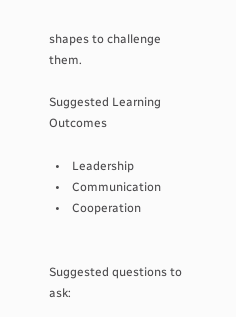shapes to challenge them.

Suggested Learning Outcomes

  •    Leadership
  •    Communication
  •    Cooperation


Suggested questions to ask: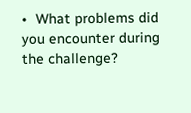•  What problems did you encounter during the challenge?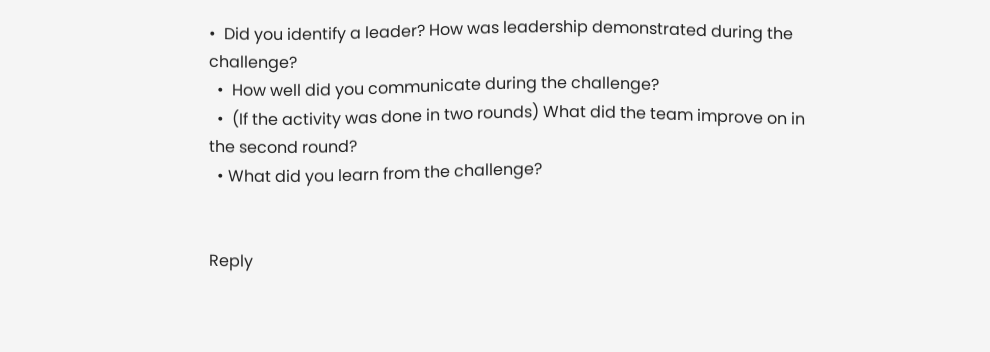•  Did you identify a leader? How was leadership demonstrated during the challenge?
  •  How well did you communicate during the challenge?
  •  (If the activity was done in two rounds) What did the team improve on in the second round?
  • What did you learn from the challenge?


Reply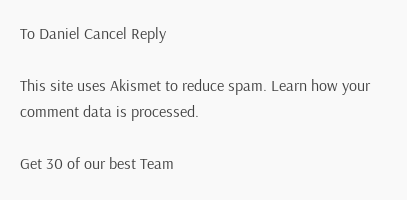To Daniel Cancel Reply

This site uses Akismet to reduce spam. Learn how your comment data is processed.

Get 30 of our best Team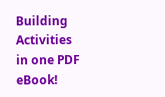Building Activities in one PDF eBook!